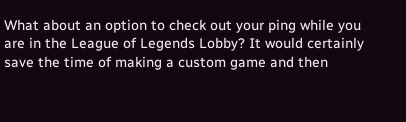What about an option to check out your ping while you are in the League of Legends Lobby? It would certainly save the time of making a custom game and then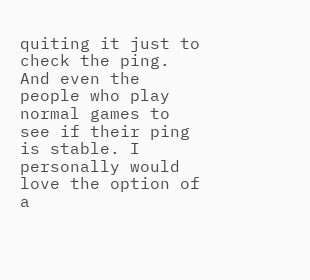quiting it just to check the ping. And even the people who play normal games to see if their ping is stable. I personally would love the option of a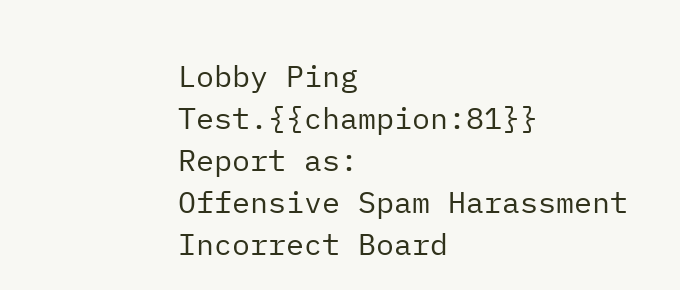Lobby Ping Test.{{champion:81}}
Report as:
Offensive Spam Harassment Incorrect Board